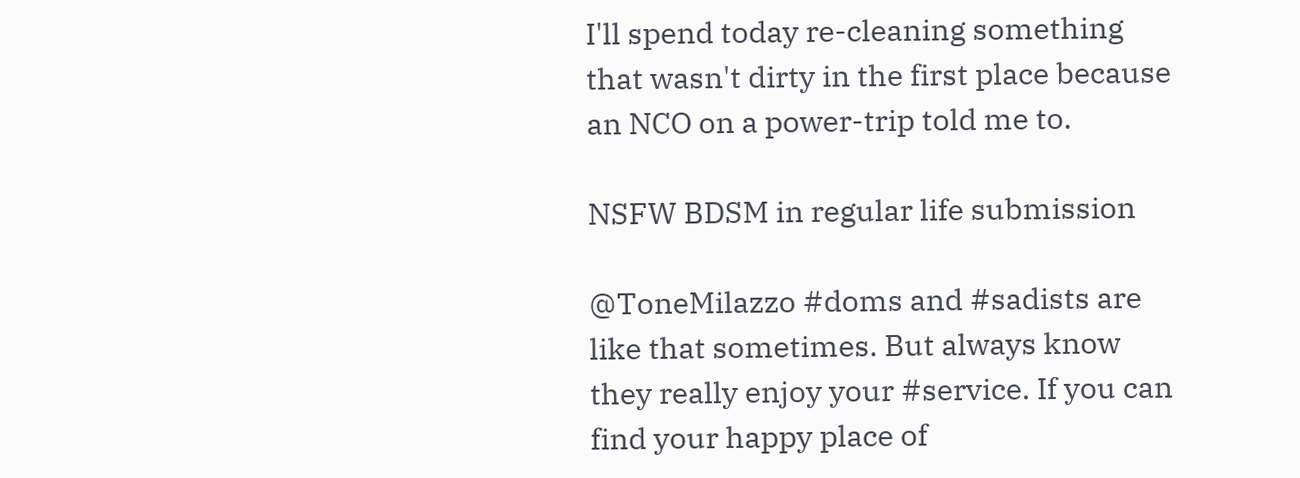I'll spend today re-cleaning something that wasn't dirty in the first place because an NCO on a power-trip told me to.

NSFW BDSM in regular life submission

@ToneMilazzo #doms and #sadists are like that sometimes. But always know they really enjoy your #service. If you can find your happy place of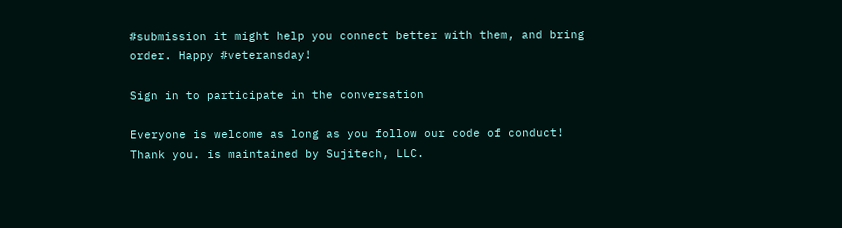#submission it might help you connect better with them, and bring order. Happy #veteransday!

Sign in to participate in the conversation

Everyone is welcome as long as you follow our code of conduct! Thank you. is maintained by Sujitech, LLC.